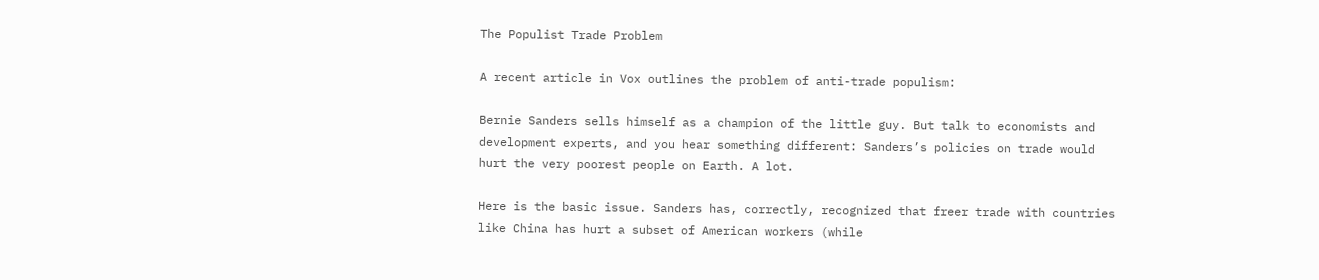The Populist Trade Problem

A recent article in Vox outlines the problem of anti-trade populism:

Bernie Sanders sells himself as a champion of the little guy. But talk to economists and development experts, and you hear something different: Sanders’s policies on trade would hurt the very poorest people on Earth. A lot.

Here is the basic issue. Sanders has, correctly, recognized that freer trade with countries like China has hurt a subset of American workers (while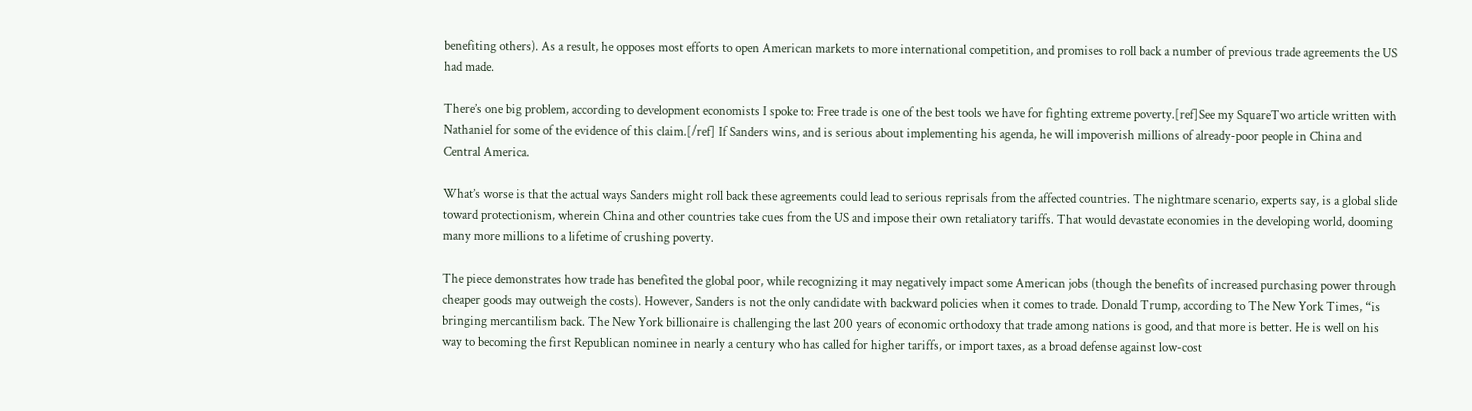benefiting others). As a result, he opposes most efforts to open American markets to more international competition, and promises to roll back a number of previous trade agreements the US had made.

There’s one big problem, according to development economists I spoke to: Free trade is one of the best tools we have for fighting extreme poverty.[ref]See my SquareTwo article written with Nathaniel for some of the evidence of this claim.[/ref] If Sanders wins, and is serious about implementing his agenda, he will impoverish millions of already-poor people in China and Central America.

What’s worse is that the actual ways Sanders might roll back these agreements could lead to serious reprisals from the affected countries. The nightmare scenario, experts say, is a global slide toward protectionism, wherein China and other countries take cues from the US and impose their own retaliatory tariffs. That would devastate economies in the developing world, dooming many more millions to a lifetime of crushing poverty.

The piece demonstrates how trade has benefited the global poor, while recognizing it may negatively impact some American jobs (though the benefits of increased purchasing power through cheaper goods may outweigh the costs). However, Sanders is not the only candidate with backward policies when it comes to trade. Donald Trump, according to The New York Times, “is bringing mercantilism back. The New York billionaire is challenging the last 200 years of economic orthodoxy that trade among nations is good, and that more is better. He is well on his way to becoming the first Republican nominee in nearly a century who has called for higher tariffs, or import taxes, as a broad defense against low-cost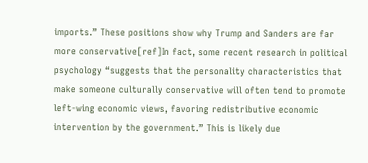imports.” These positions show why Trump and Sanders are far more conservative[ref]In fact, some recent research in political psychology “suggests that the personality characteristics that make someone culturally conservative will often tend to promote left-wing economic views, favoring redistributive economic intervention by the government.” This is likely due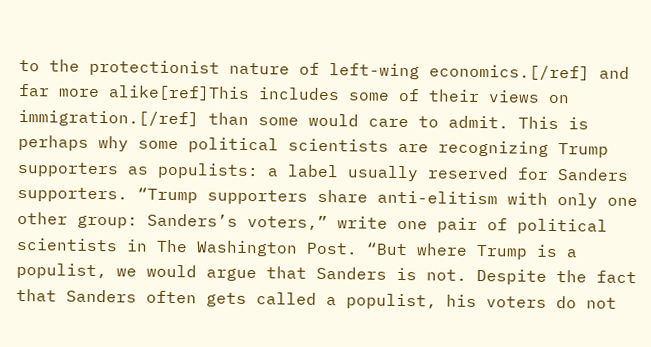to the protectionist nature of left-wing economics.[/ref] and far more alike[ref]This includes some of their views on immigration.[/ref] than some would care to admit. This is perhaps why some political scientists are recognizing Trump supporters as populists: a label usually reserved for Sanders supporters. “Trump supporters share anti-elitism with only one other group: Sanders’s voters,” write one pair of political scientists in The Washington Post. “But where Trump is a populist, we would argue that Sanders is not. Despite the fact that Sanders often gets called a populist, his voters do not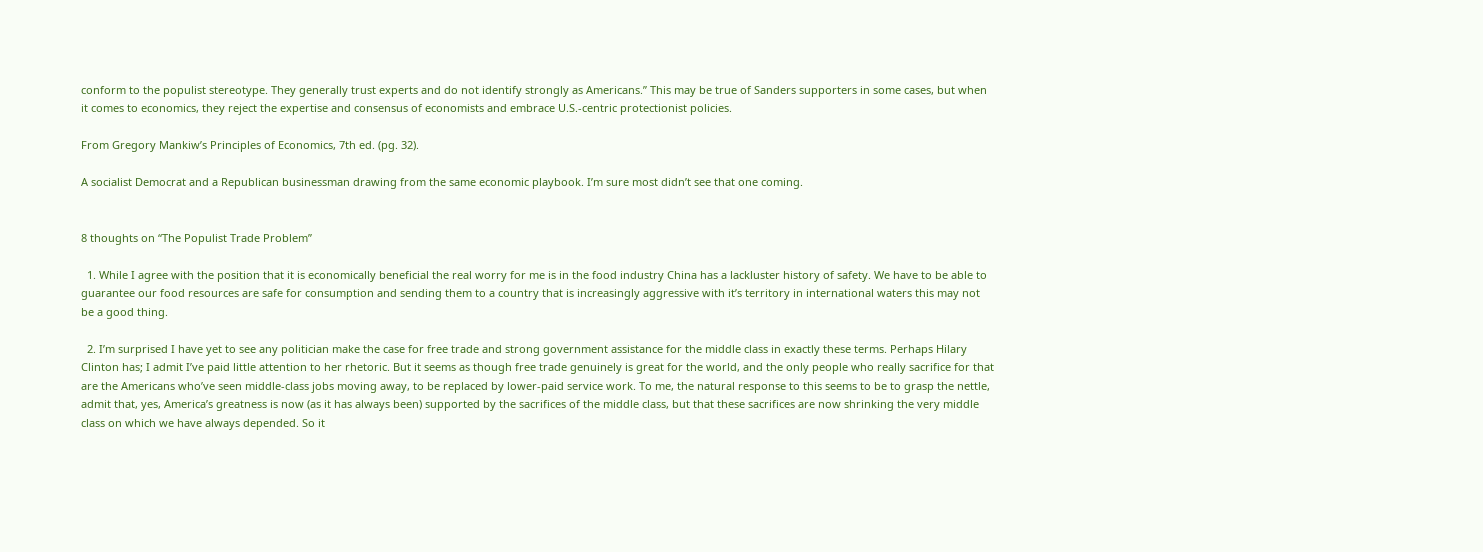conform to the populist stereotype. They generally trust experts and do not identify strongly as Americans.” This may be true of Sanders supporters in some cases, but when it comes to economics, they reject the expertise and consensus of economists and embrace U.S.-centric protectionist policies.

From Gregory Mankiw’s Principles of Economics, 7th ed. (pg. 32).

A socialist Democrat and a Republican businessman drawing from the same economic playbook. I’m sure most didn’t see that one coming.


8 thoughts on “The Populist Trade Problem”

  1. While I agree with the position that it is economically beneficial the real worry for me is in the food industry China has a lackluster history of safety. We have to be able to guarantee our food resources are safe for consumption and sending them to a country that is increasingly aggressive with it’s territory in international waters this may not be a good thing.

  2. I’m surprised I have yet to see any politician make the case for free trade and strong government assistance for the middle class in exactly these terms. Perhaps Hilary Clinton has; I admit I’ve paid little attention to her rhetoric. But it seems as though free trade genuinely is great for the world, and the only people who really sacrifice for that are the Americans who’ve seen middle-class jobs moving away, to be replaced by lower-paid service work. To me, the natural response to this seems to be to grasp the nettle, admit that, yes, America’s greatness is now (as it has always been) supported by the sacrifices of the middle class, but that these sacrifices are now shrinking the very middle class on which we have always depended. So it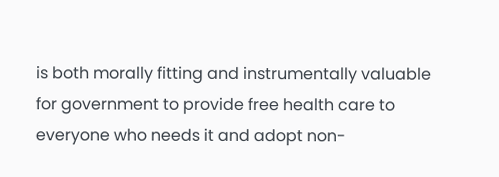is both morally fitting and instrumentally valuable for government to provide free health care to everyone who needs it and adopt non-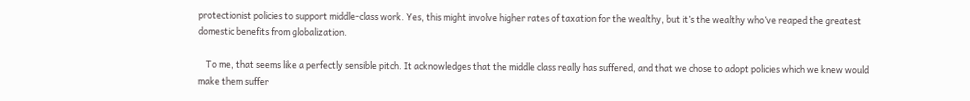protectionist policies to support middle-class work. Yes, this might involve higher rates of taxation for the wealthy, but it’s the wealthy who’ve reaped the greatest domestic benefits from globalization.

    To me, that seems like a perfectly sensible pitch. It acknowledges that the middle class really has suffered, and that we chose to adopt policies which we knew would make them suffer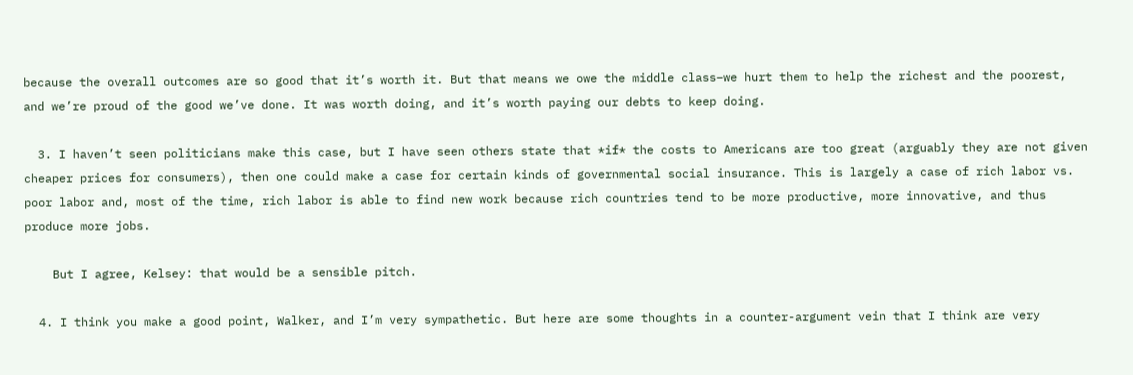because the overall outcomes are so good that it’s worth it. But that means we owe the middle class–we hurt them to help the richest and the poorest, and we’re proud of the good we’ve done. It was worth doing, and it’s worth paying our debts to keep doing.

  3. I haven’t seen politicians make this case, but I have seen others state that *if* the costs to Americans are too great (arguably they are not given cheaper prices for consumers), then one could make a case for certain kinds of governmental social insurance. This is largely a case of rich labor vs. poor labor and, most of the time, rich labor is able to find new work because rich countries tend to be more productive, more innovative, and thus produce more jobs.

    But I agree, Kelsey: that would be a sensible pitch.

  4. I think you make a good point, Walker, and I’m very sympathetic. But here are some thoughts in a counter-argument vein that I think are very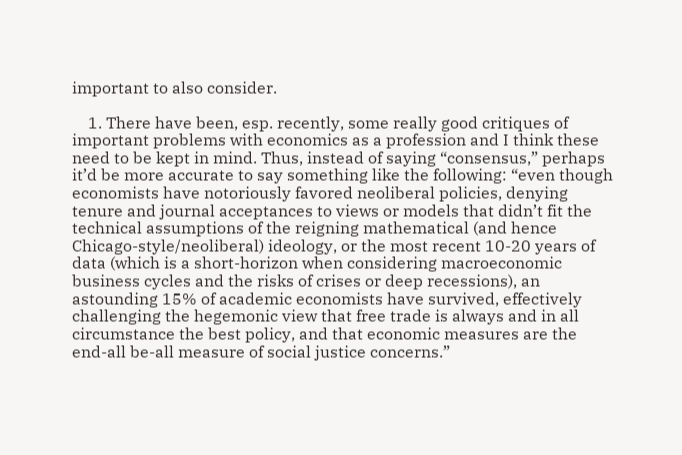important to also consider.

    1. There have been, esp. recently, some really good critiques of important problems with economics as a profession and I think these need to be kept in mind. Thus, instead of saying “consensus,” perhaps it’d be more accurate to say something like the following: “even though economists have notoriously favored neoliberal policies, denying tenure and journal acceptances to views or models that didn’t fit the technical assumptions of the reigning mathematical (and hence Chicago-style/neoliberal) ideology, or the most recent 10-20 years of data (which is a short-horizon when considering macroeconomic business cycles and the risks of crises or deep recessions), an astounding 15% of academic economists have survived, effectively challenging the hegemonic view that free trade is always and in all circumstance the best policy, and that economic measures are the end-all be-all measure of social justice concerns.”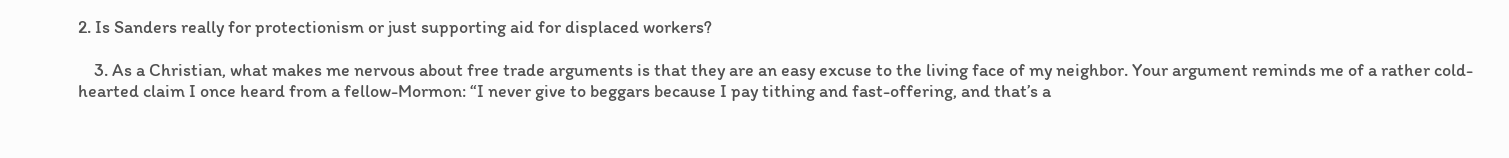2. Is Sanders really for protectionism or just supporting aid for displaced workers?

    3. As a Christian, what makes me nervous about free trade arguments is that they are an easy excuse to the living face of my neighbor. Your argument reminds me of a rather cold-hearted claim I once heard from a fellow-Mormon: “I never give to beggars because I pay tithing and fast-offering, and that’s a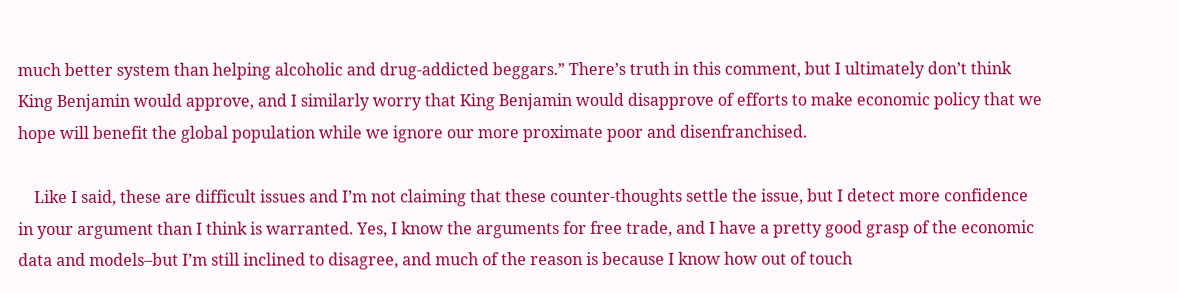much better system than helping alcoholic and drug-addicted beggars.” There’s truth in this comment, but I ultimately don’t think King Benjamin would approve, and I similarly worry that King Benjamin would disapprove of efforts to make economic policy that we hope will benefit the global population while we ignore our more proximate poor and disenfranchised.

    Like I said, these are difficult issues and I’m not claiming that these counter-thoughts settle the issue, but I detect more confidence in your argument than I think is warranted. Yes, I know the arguments for free trade, and I have a pretty good grasp of the economic data and models–but I’m still inclined to disagree, and much of the reason is because I know how out of touch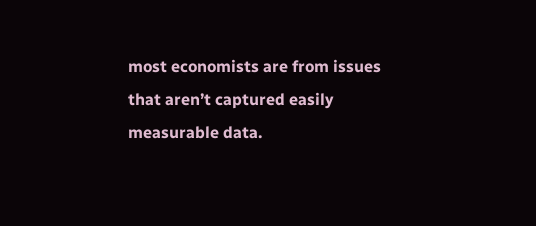most economists are from issues that aren’t captured easily measurable data.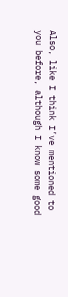Also, like I think I’ve mentioned to you before, although I know some good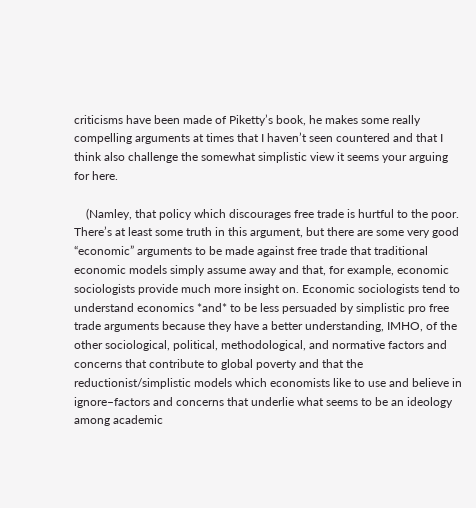criticisms have been made of Piketty’s book, he makes some really compelling arguments at times that I haven’t seen countered and that I think also challenge the somewhat simplistic view it seems your arguing for here.

    (Namley, that policy which discourages free trade is hurtful to the poor. There’s at least some truth in this argument, but there are some very good “economic” arguments to be made against free trade that traditional economic models simply assume away and that, for example, economic sociologists provide much more insight on. Economic sociologists tend to understand economics *and* to be less persuaded by simplistic pro free trade arguments because they have a better understanding, IMHO, of the other sociological, political, methodological, and normative factors and concerns that contribute to global poverty and that the reductionist/simplistic models which economists like to use and believe in ignore–factors and concerns that underlie what seems to be an ideology among academic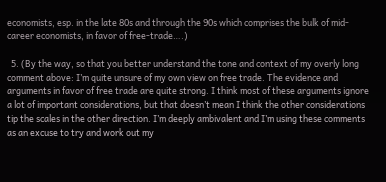economists, esp. in the late 80s and through the 90s which comprises the bulk of mid-career economists, in favor of free-trade….)

  5. (By the way, so that you better understand the tone and context of my overly long comment above: I’m quite unsure of my own view on free trade. The evidence and arguments in favor of free trade are quite strong. I think most of these arguments ignore a lot of important considerations, but that doesn’t mean I think the other considerations tip the scales in the other direction. I’m deeply ambivalent and I’m using these comments as an excuse to try and work out my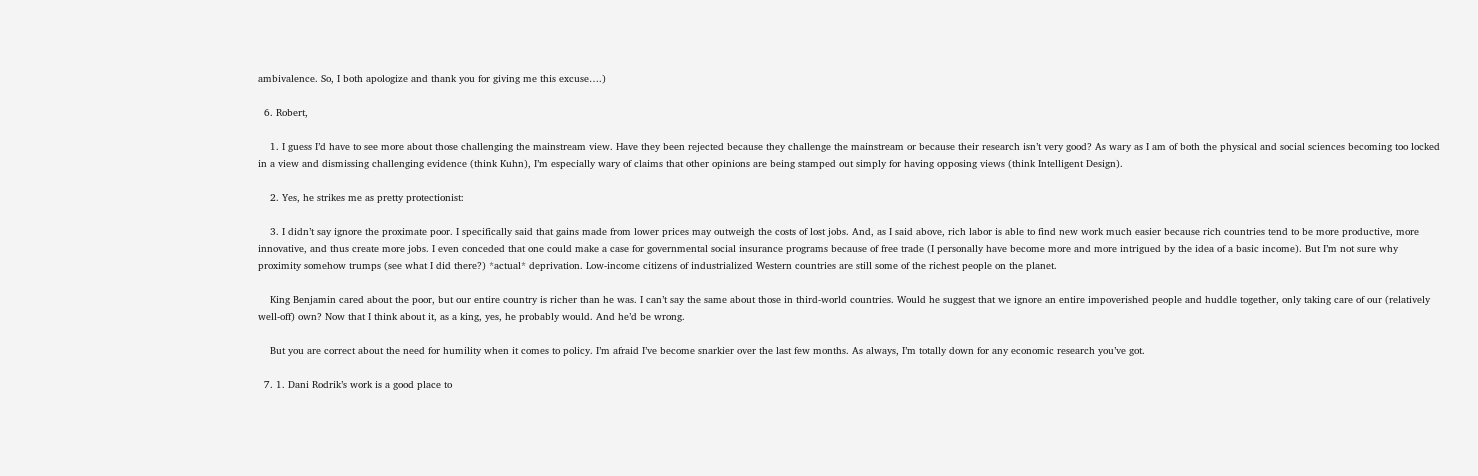ambivalence. So, I both apologize and thank you for giving me this excuse….)

  6. Robert,

    1. I guess I’d have to see more about those challenging the mainstream view. Have they been rejected because they challenge the mainstream or because their research isn’t very good? As wary as I am of both the physical and social sciences becoming too locked in a view and dismissing challenging evidence (think Kuhn), I’m especially wary of claims that other opinions are being stamped out simply for having opposing views (think Intelligent Design).

    2. Yes, he strikes me as pretty protectionist:

    3. I didn’t say ignore the proximate poor. I specifically said that gains made from lower prices may outweigh the costs of lost jobs. And, as I said above, rich labor is able to find new work much easier because rich countries tend to be more productive, more innovative, and thus create more jobs. I even conceded that one could make a case for governmental social insurance programs because of free trade (I personally have become more and more intrigued by the idea of a basic income). But I’m not sure why proximity somehow trumps (see what I did there?) *actual* deprivation. Low-income citizens of industrialized Western countries are still some of the richest people on the planet.

    King Benjamin cared about the poor, but our entire country is richer than he was. I can’t say the same about those in third-world countries. Would he suggest that we ignore an entire impoverished people and huddle together, only taking care of our (relatively well-off) own? Now that I think about it, as a king, yes, he probably would. And he’d be wrong.

    But you are correct about the need for humility when it comes to policy. I’m afraid I’ve become snarkier over the last few months. As always, I’m totally down for any economic research you’ve got.

  7. 1. Dani Rodrik’s work is a good place to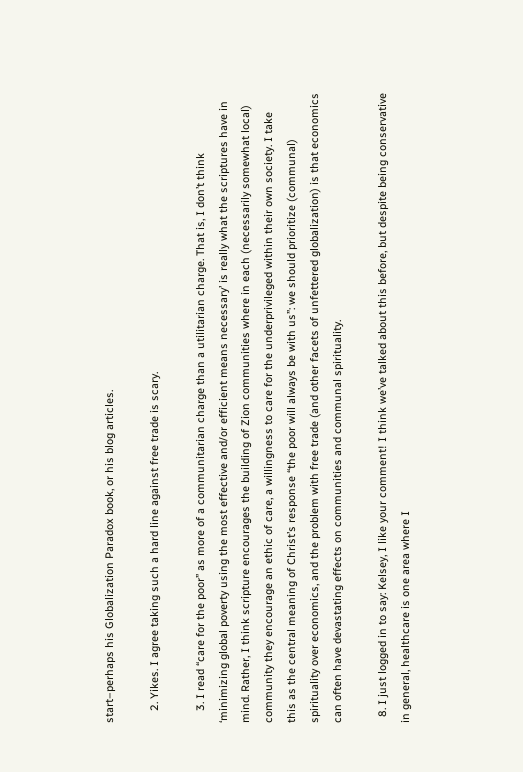start–perhaps his Globalization Paradox book, or his blog articles.

    2. Yikes. I agree taking such a hard line against free trade is scary.

    3. I read “care for the poor” as more of a communitarian charge than a utilitarian charge. That is, I don’t think ‘minimizing global poverty using the most effective and/or efficient means necessary’ is really what the scriptures have in mind. Rather, I think scripture encourages the building of Zion communities where in each (necessarily somewhat local) community they encourage an ethic of care, a willingness to care for the underprivileged within their own society. I take this as the central meaning of Christ’s response “the poor will always be with us”: we should prioritize (communal) spirituality over economics, and the problem with free trade (and other facets of unfettered globalization) is that economics can often have devastating effects on communities and communal spirituality.

  8. I just logged in to say: Kelsey, I like your comment! I think we’ve talked about this before, but despite being conservative in general, healthcare is one area where I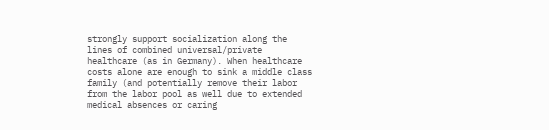strongly support socialization along the lines of combined universal/private healthcare (as in Germany). When healthcare costs alone are enough to sink a middle class family (and potentially remove their labor from the labor pool as well due to extended medical absences or caring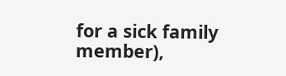for a sick family member),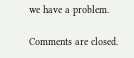we have a problem.

Comments are closed.